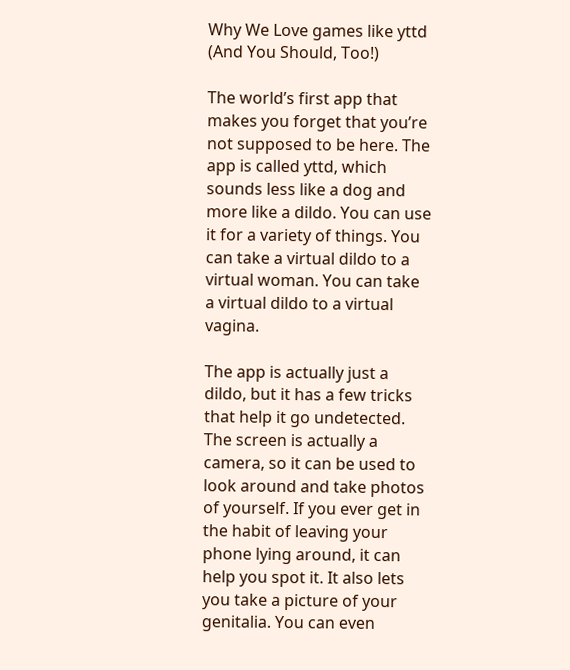Why We Love games like yttd (And You Should, Too!)

The world’s first app that makes you forget that you’re not supposed to be here. The app is called yttd, which sounds less like a dog and more like a dildo. You can use it for a variety of things. You can take a virtual dildo to a virtual woman. You can take a virtual dildo to a virtual vagina.

The app is actually just a dildo, but it has a few tricks that help it go undetected. The screen is actually a camera, so it can be used to look around and take photos of yourself. If you ever get in the habit of leaving your phone lying around, it can help you spot it. It also lets you take a picture of your genitalia. You can even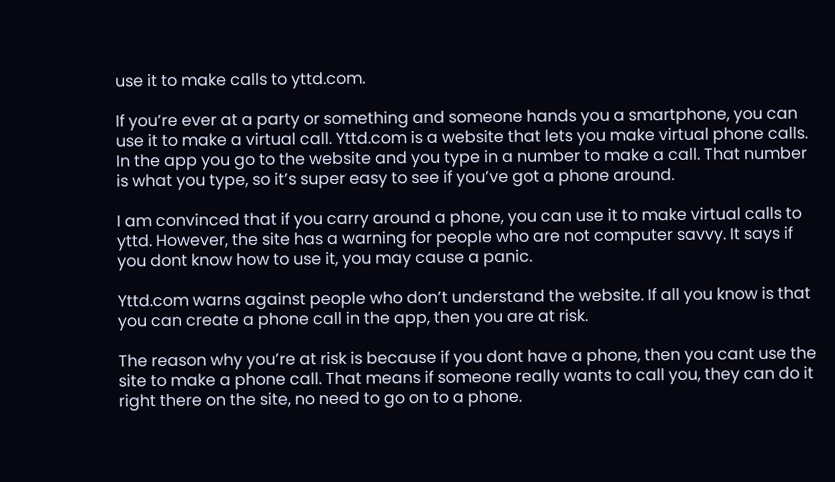use it to make calls to yttd.com.

If you’re ever at a party or something and someone hands you a smartphone, you can use it to make a virtual call. Yttd.com is a website that lets you make virtual phone calls. In the app you go to the website and you type in a number to make a call. That number is what you type, so it’s super easy to see if you’ve got a phone around.

I am convinced that if you carry around a phone, you can use it to make virtual calls to yttd. However, the site has a warning for people who are not computer savvy. It says if you dont know how to use it, you may cause a panic.

Yttd.com warns against people who don’t understand the website. If all you know is that you can create a phone call in the app, then you are at risk.

The reason why you’re at risk is because if you dont have a phone, then you cant use the site to make a phone call. That means if someone really wants to call you, they can do it right there on the site, no need to go on to a phone.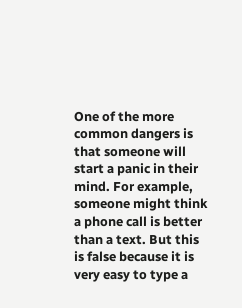One of the more common dangers is that someone will start a panic in their mind. For example, someone might think a phone call is better than a text. But this is false because it is very easy to type a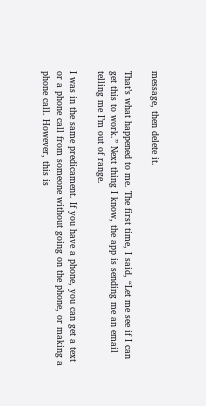message, then delete it.

That’s what happened to me. The first time, I said, “Let me see if I can get this to work.” Next thing I know, the app is sending me an email telling me I’m out of range.

I was in the same predicament. If you have a phone, you can get a text or a phone call from someone without going on the phone, or making a phone call. However, this is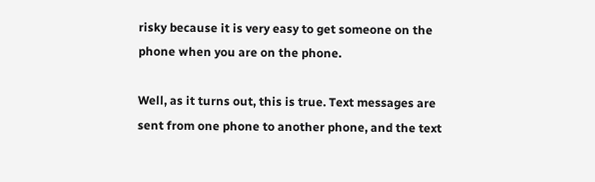risky because it is very easy to get someone on the phone when you are on the phone.

Well, as it turns out, this is true. Text messages are sent from one phone to another phone, and the text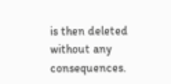is then deleted without any consequences.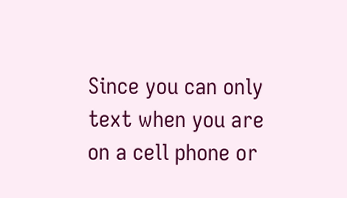Since you can only text when you are on a cell phone or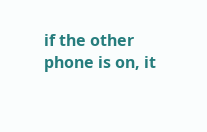if the other phone is on, it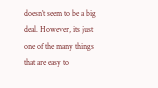doesn’t seem to be a big deal. However, its just one of the many things that are easy to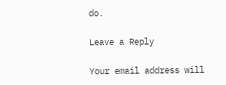do.

Leave a Reply

Your email address will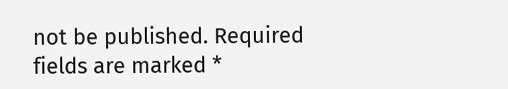not be published. Required fields are marked *